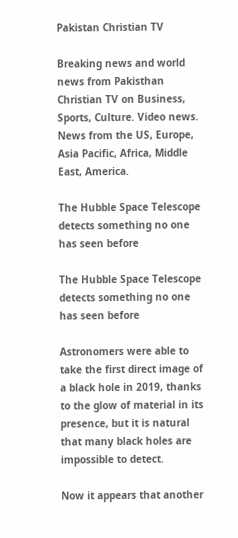Pakistan Christian TV

Breaking news and world news from Pakisthan Christian TV on Business, Sports, Culture. Video news. News from the US, Europe, Asia Pacific, Africa, Middle East, America.

The Hubble Space Telescope detects something no one has seen before

The Hubble Space Telescope detects something no one has seen before

Astronomers were able to take the first direct image of a black hole in 2019, thanks to the glow of material in its presence, but it is natural that many black holes are impossible to detect.

Now it appears that another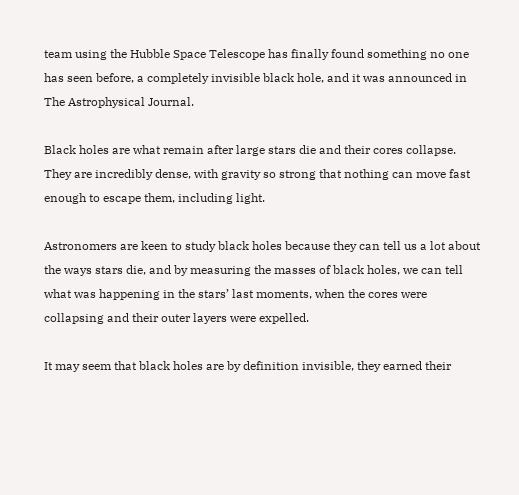team using the Hubble Space Telescope has finally found something no one has seen before, a completely invisible black hole, and it was announced in The Astrophysical Journal.

Black holes are what remain after large stars die and their cores collapse. They are incredibly dense, with gravity so strong that nothing can move fast enough to escape them, including light.

Astronomers are keen to study black holes because they can tell us a lot about the ways stars die, and by measuring the masses of black holes, we can tell what was happening in the stars’ last moments, when the cores were collapsing and their outer layers were expelled.

It may seem that black holes are by definition invisible, they earned their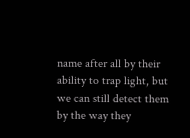name after all by their ability to trap light, but we can still detect them by the way they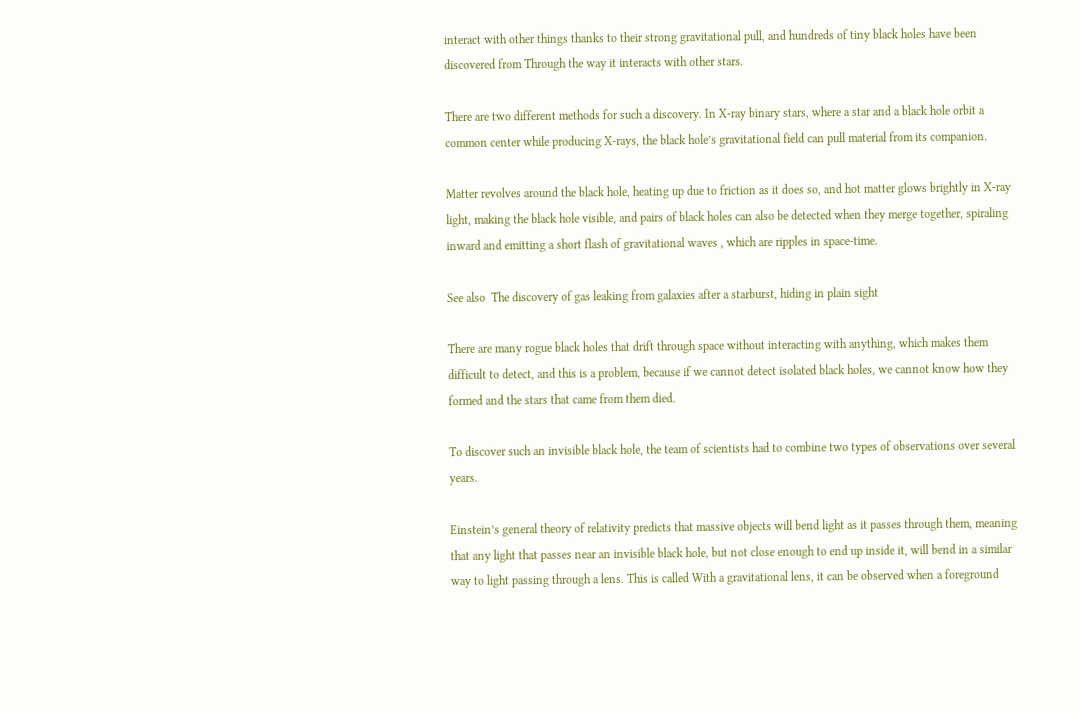interact with other things thanks to their strong gravitational pull, and hundreds of tiny black holes have been discovered from Through the way it interacts with other stars.

There are two different methods for such a discovery. In X-ray binary stars, where a star and a black hole orbit a common center while producing X-rays, the black hole’s gravitational field can pull material from its companion.

Matter revolves around the black hole, heating up due to friction as it does so, and hot matter glows brightly in X-ray light, making the black hole visible, and pairs of black holes can also be detected when they merge together, spiraling inward and emitting a short flash of gravitational waves , which are ripples in space-time.

See also  The discovery of gas leaking from galaxies after a starburst, hiding in plain sight

There are many rogue black holes that drift through space without interacting with anything, which makes them difficult to detect, and this is a problem, because if we cannot detect isolated black holes, we cannot know how they formed and the stars that came from them died.

To discover such an invisible black hole, the team of scientists had to combine two types of observations over several years.

Einstein’s general theory of relativity predicts that massive objects will bend light as it passes through them, meaning that any light that passes near an invisible black hole, but not close enough to end up inside it, will bend in a similar way to light passing through a lens. This is called With a gravitational lens, it can be observed when a foreground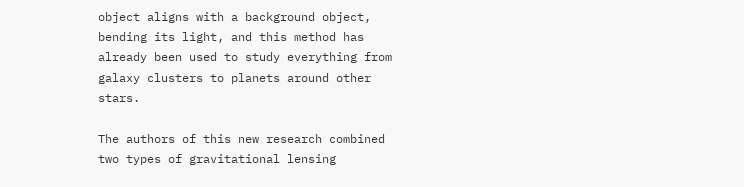object aligns with a background object, bending its light, and this method has already been used to study everything from galaxy clusters to planets around other stars.

The authors of this new research combined two types of gravitational lensing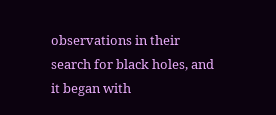observations in their search for black holes, and it began with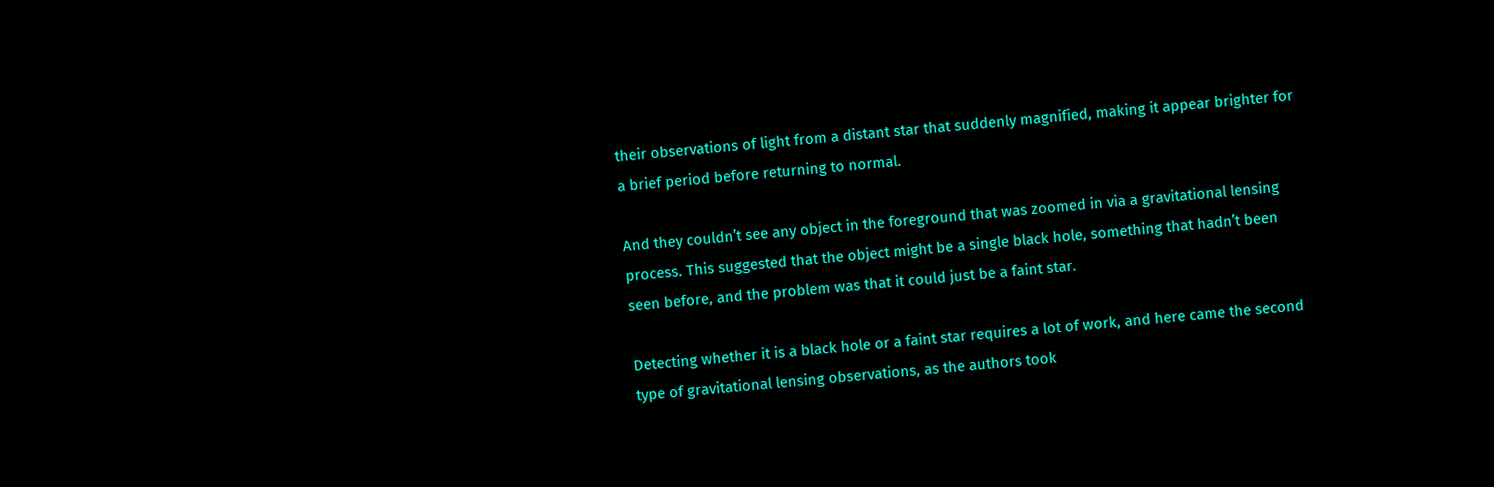their observations of light from a distant star that suddenly magnified, making it appear brighter for a brief period before returning to normal.

And they couldn’t see any object in the foreground that was zoomed in via a gravitational lensing process. This suggested that the object might be a single black hole, something that hadn’t been seen before, and the problem was that it could just be a faint star.

Detecting whether it is a black hole or a faint star requires a lot of work, and here came the second type of gravitational lensing observations, as the authors took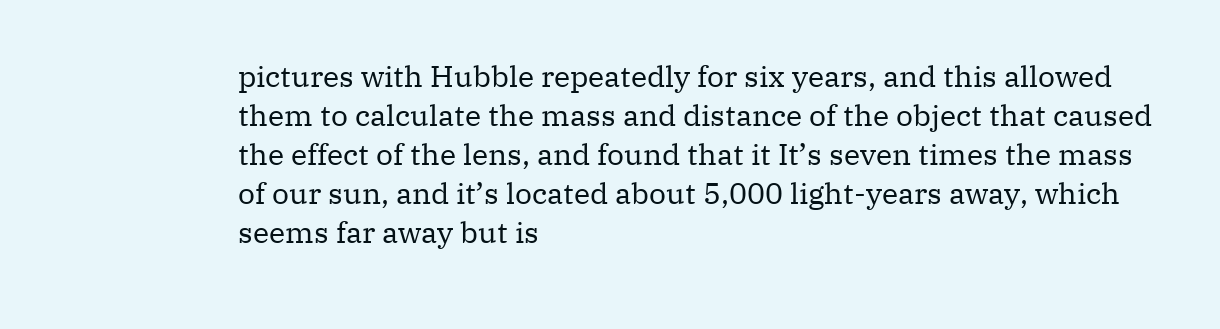pictures with Hubble repeatedly for six years, and this allowed them to calculate the mass and distance of the object that caused the effect of the lens, and found that it It’s seven times the mass of our sun, and it’s located about 5,000 light-years away, which seems far away but is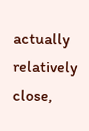actually relatively close,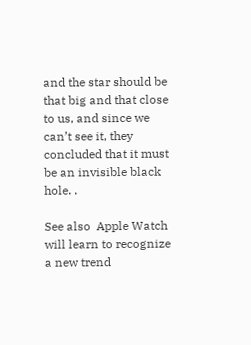and the star should be that big and that close to us, and since we can’t see it, they concluded that it must be an invisible black hole. .

See also  Apple Watch will learn to recognize a new trend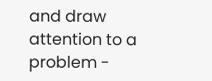and draw attention to a problem -